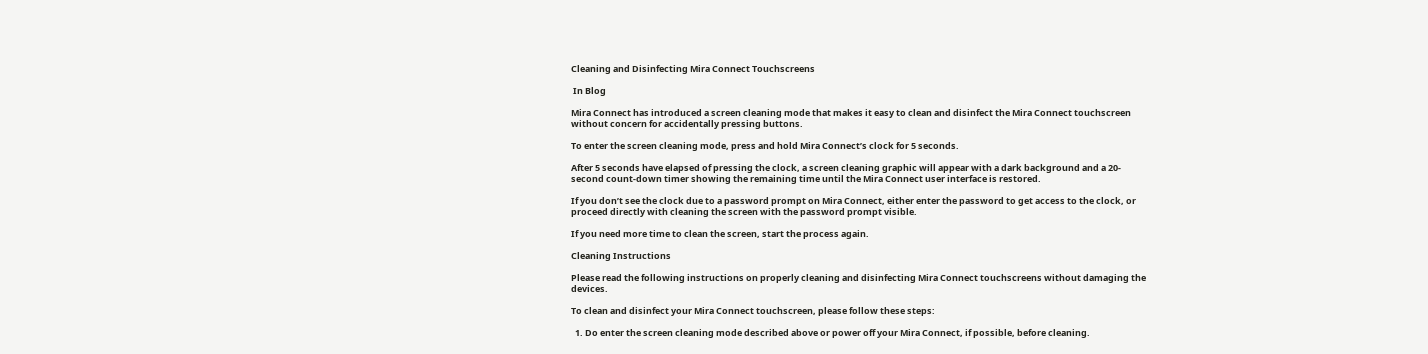Cleaning and Disinfecting Mira Connect Touchscreens

 In Blog

Mira Connect has introduced a screen cleaning mode that makes it easy to clean and disinfect the Mira Connect touchscreen without concern for accidentally pressing buttons.

To enter the screen cleaning mode, press and hold Mira Connect’s clock for 5 seconds.

After 5 seconds have elapsed of pressing the clock, a screen cleaning graphic will appear with a dark background and a 20-second count-down timer showing the remaining time until the Mira Connect user interface is restored.

If you don’t see the clock due to a password prompt on Mira Connect, either enter the password to get access to the clock, or proceed directly with cleaning the screen with the password prompt visible.

If you need more time to clean the screen, start the process again.

Cleaning Instructions

Please read the following instructions on properly cleaning and disinfecting Mira Connect touchscreens without damaging the devices.

To clean and disinfect your Mira Connect touchscreen, please follow these steps:

  1. Do enter the screen cleaning mode described above or power off your Mira Connect, if possible, before cleaning.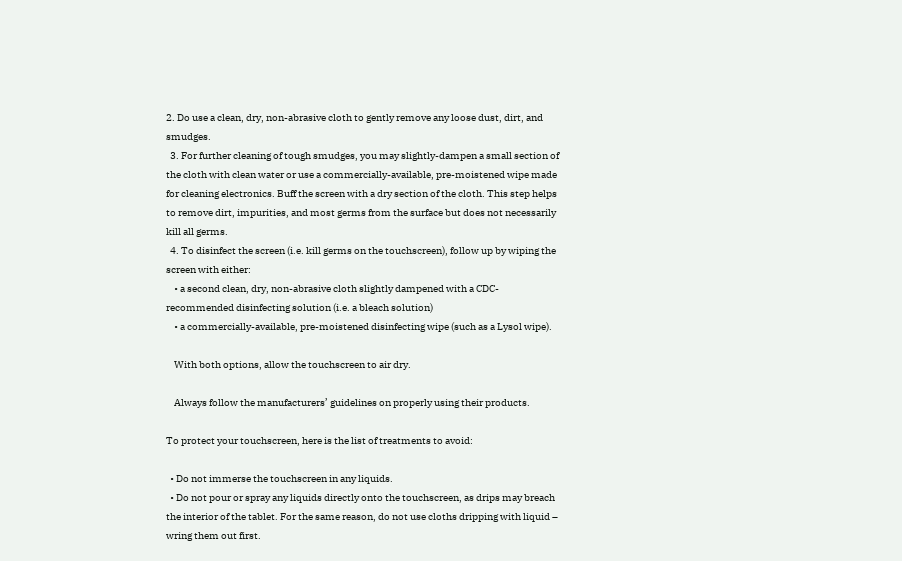2. Do use a clean, dry, non-abrasive cloth to gently remove any loose dust, dirt, and smudges.
  3. For further cleaning of tough smudges, you may slightly-dampen a small section of the cloth with clean water or use a commercially-available, pre-moistened wipe made for cleaning electronics. Buff the screen with a dry section of the cloth. This step helps to remove dirt, impurities, and most germs from the surface but does not necessarily kill all germs.
  4. To disinfect the screen (i.e. kill germs on the touchscreen), follow up by wiping the screen with either:
    • a second clean, dry, non-abrasive cloth slightly dampened with a CDC-recommended disinfecting solution (i.e. a bleach solution)
    • a commercially-available, pre-moistened disinfecting wipe (such as a Lysol wipe).

    With both options, allow the touchscreen to air dry.

    Always follow the manufacturers’ guidelines on properly using their products.

To protect your touchscreen, here is the list of treatments to avoid:

  • Do not immerse the touchscreen in any liquids.
  • Do not pour or spray any liquids directly onto the touchscreen, as drips may breach the interior of the tablet. For the same reason, do not use cloths dripping with liquid – wring them out first.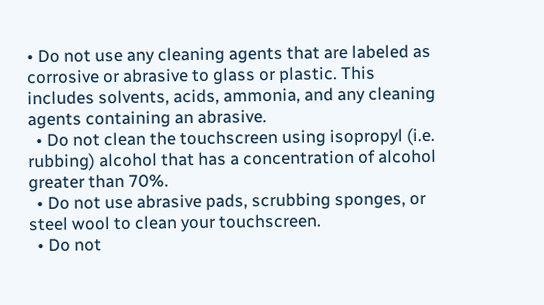• Do not use any cleaning agents that are labeled as corrosive or abrasive to glass or plastic. This includes solvents, acids, ammonia, and any cleaning agents containing an abrasive.
  • Do not clean the touchscreen using isopropyl (i.e. rubbing) alcohol that has a concentration of alcohol greater than 70%.
  • Do not use abrasive pads, scrubbing sponges, or steel wool to clean your touchscreen.
  • Do not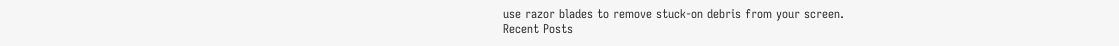use razor blades to remove stuck-on debris from your screen.
Recent Posts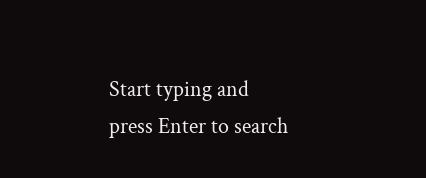Start typing and press Enter to search